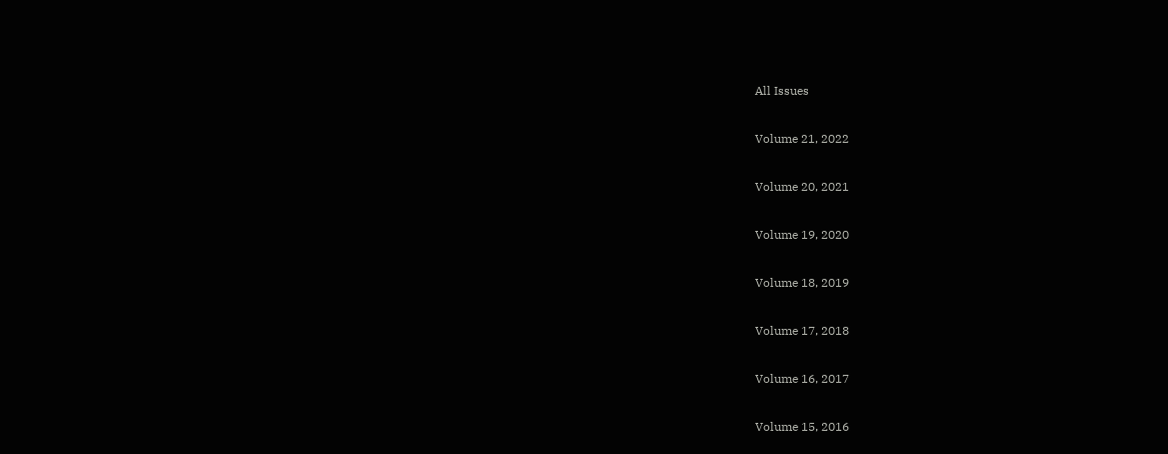All Issues

Volume 21, 2022

Volume 20, 2021

Volume 19, 2020

Volume 18, 2019

Volume 17, 2018

Volume 16, 2017

Volume 15, 2016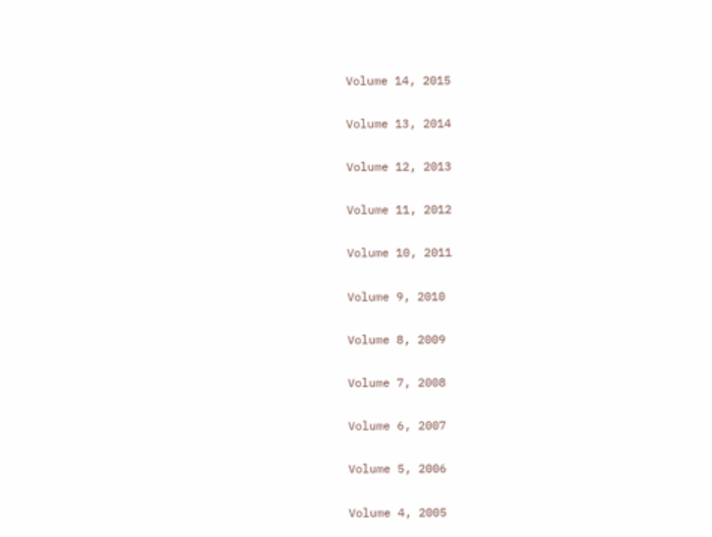Volume 14, 2015

Volume 13, 2014

Volume 12, 2013

Volume 11, 2012

Volume 10, 2011

Volume 9, 2010

Volume 8, 2009

Volume 7, 2008

Volume 6, 2007

Volume 5, 2006

Volume 4, 2005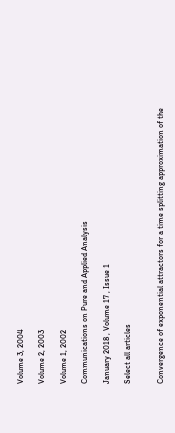Volume 3, 2004

Volume 2, 2003

Volume 1, 2002

Communications on Pure and Applied Analysis

January 2018 , Volume 17 , Issue 1

Select all articles


Convergence of exponential attractors for a time splitting approximation of the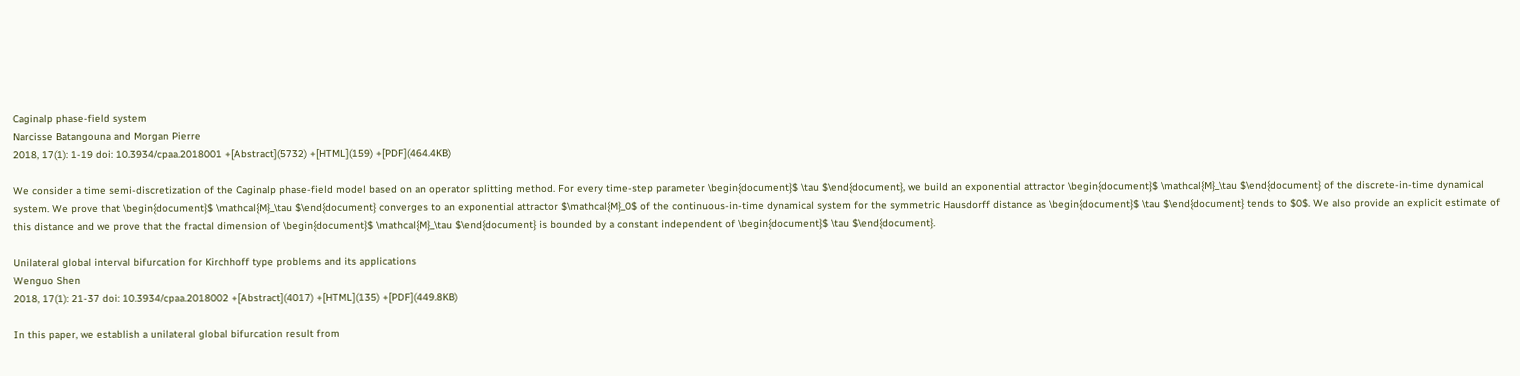Caginalp phase-field system
Narcisse Batangouna and Morgan Pierre
2018, 17(1): 1-19 doi: 10.3934/cpaa.2018001 +[Abstract](5732) +[HTML](159) +[PDF](464.4KB)

We consider a time semi-discretization of the Caginalp phase-field model based on an operator splitting method. For every time-step parameter \begin{document}$ \tau $\end{document}, we build an exponential attractor \begin{document}$ \mathcal{M}_\tau $\end{document} of the discrete-in-time dynamical system. We prove that \begin{document}$ \mathcal{M}_\tau $\end{document} converges to an exponential attractor $\mathcal{M}_0$ of the continuous-in-time dynamical system for the symmetric Hausdorff distance as \begin{document}$ \tau $\end{document} tends to $0$. We also provide an explicit estimate of this distance and we prove that the fractal dimension of \begin{document}$ \mathcal{M}_\tau $\end{document} is bounded by a constant independent of \begin{document}$ \tau $\end{document}.

Unilateral global interval bifurcation for Kirchhoff type problems and its applications
Wenguo Shen
2018, 17(1): 21-37 doi: 10.3934/cpaa.2018002 +[Abstract](4017) +[HTML](135) +[PDF](449.8KB)

In this paper, we establish a unilateral global bifurcation result from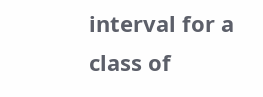interval for a class of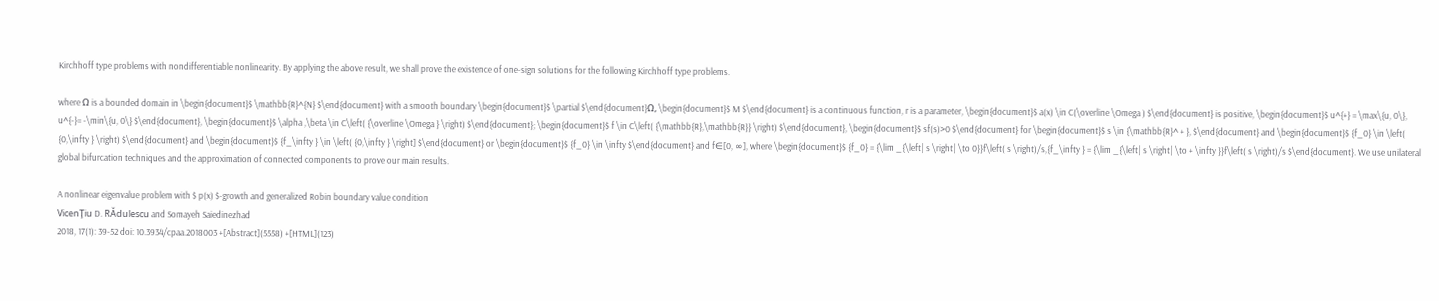Kirchhoff type problems with nondifferentiable nonlinearity. By applying the above result, we shall prove the existence of one-sign solutions for the following Kirchhoff type problems.

where Ω is a bounded domain in \begin{document}$ \mathbb{R}^{N} $\end{document} with a smooth boundary \begin{document}$ \partial $\end{document}Ω, \begin{document}$ M $\end{document} is a continuous function, r is a parameter, \begin{document}$ a(x) \in C(\overline \Omega ) $\end{document} is positive, \begin{document}$ u^{+} = \max\{u, 0\}, u^{-}= -\min\{u, 0\} $\end{document}, \begin{document}$ \alpha ,\beta \in C\left( {\overline \Omega } \right) $\end{document}; \begin{document}$ f \in C\left( {\mathbb{R},\mathbb{R}} \right) $\end{document}, \begin{document}$ sf(s)>0 $\end{document} for \begin{document}$ s \in {\mathbb{R}^ + }, $\end{document} and \begin{document}$ {f_0} \in \left( {0,\infty } \right) $\end{document} and \begin{document}$ {f_\infty } \in \left( {0,\infty } \right] $\end{document} or \begin{document}$ {f_0} \in \infty $\end{document} and f∈[0, ∞], where \begin{document}$ {f_0} = {\lim _{\left| s \right| \to 0}}f\left( s \right)/s,{f_\infty } = {\lim _{\left| s \right| \to + \infty }}f\left( s \right)/s $\end{document}. We use unilateral global bifurcation techniques and the approximation of connected components to prove our main results.

A nonlinear eigenvalue problem with $ p(x) $-growth and generalized Robin boundary value condition
VicenŢiu D. RǍdulescu and Somayeh Saiedinezhad
2018, 17(1): 39-52 doi: 10.3934/cpaa.2018003 +[Abstract](5558) +[HTML](123)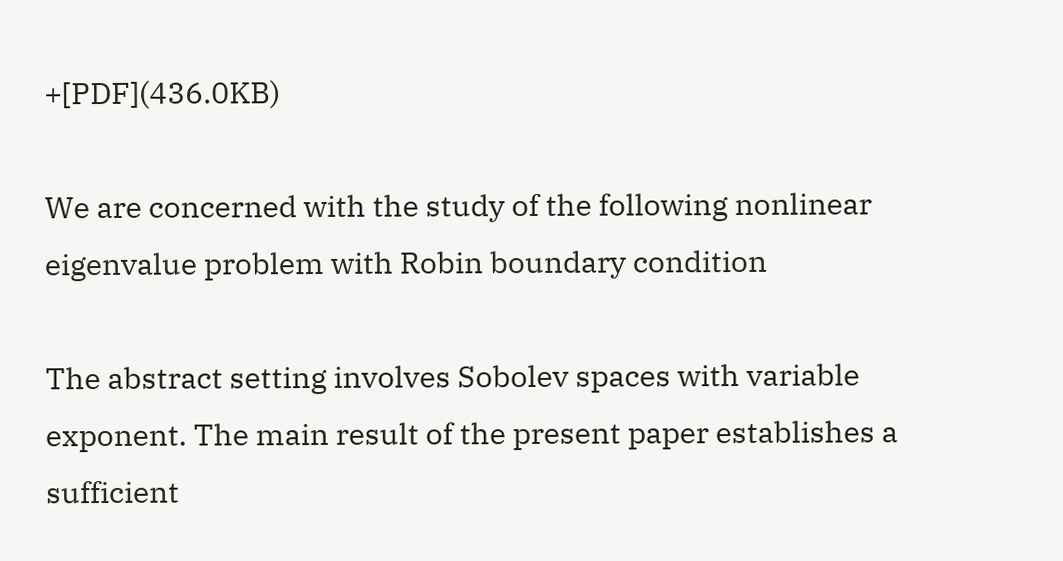+[PDF](436.0KB)

We are concerned with the study of the following nonlinear eigenvalue problem with Robin boundary condition

The abstract setting involves Sobolev spaces with variable exponent. The main result of the present paper establishes a sufficient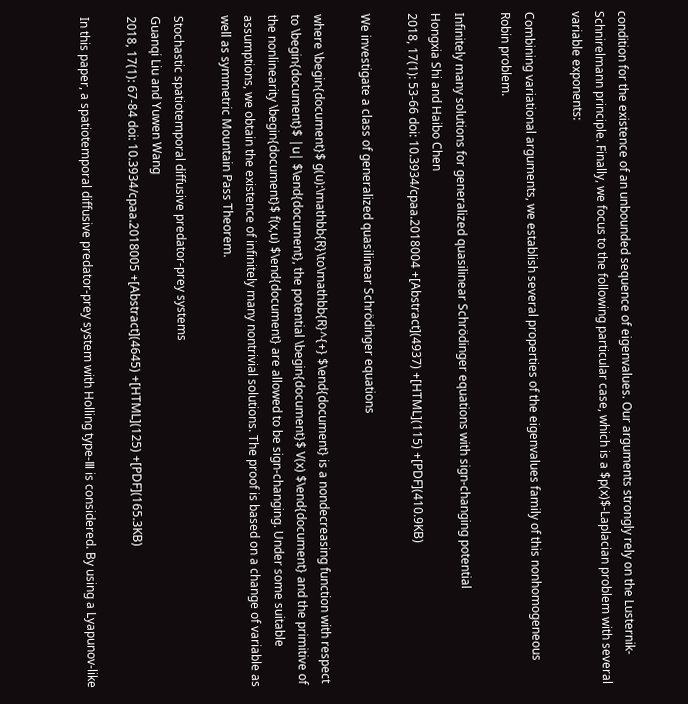condition for the existence of an unbounded sequence of eigenvalues. Our arguments strongly rely on the Lusternik-Schnirelmann principle. Finally, we focus to the following particular case, which is a $p(x)$-Laplacian problem with several variable exponents:

Combining variational arguments, we establish several properties of the eigenvalues family of this nonhomogeneous Robin problem.

Infinitely many solutions for generalized quasilinear Schrödinger equations with sign-changing potential
Hongxia Shi and Haibo Chen
2018, 17(1): 53-66 doi: 10.3934/cpaa.2018004 +[Abstract](4937) +[HTML](115) +[PDF](410.9KB)

We investigate a class of generalized quasilinear Schrödinger equations

where \begin{document}$ g(u):\mathbb{R}\to\mathbb{R}^{+} $\end{document} is a nondecreasing function with respect to \begin{document}$ |u| $\end{document}, the potential \begin{document}$ V(x) $\end{document} and the primitive of the nonlinearity \begin{document}$ f(x,u) $\end{document} are allowed to be sign-changing. Under some suitable assumptions, we obtain the existence of infinitely many nontrivial solutions. The proof is based on a change of variable as well as symmetric Mountain Pass Theorem.

Stochastic spatiotemporal diffusive predator-prey systems
Guanqi Liu and Yuwen Wang
2018, 17(1): 67-84 doi: 10.3934/cpaa.2018005 +[Abstract](4645) +[HTML](125) +[PDF](165.3KB)

In this paper, a spatiotemporal diffusive predator-prey system with Holling type-Ⅲ is considered. By using a Lyapunov-like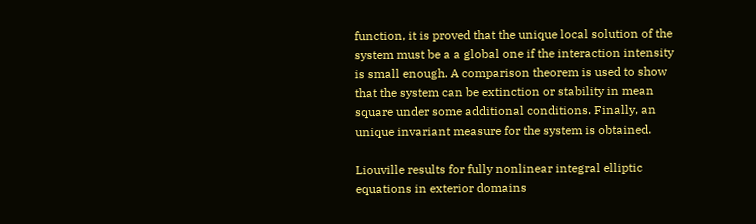function, it is proved that the unique local solution of the system must be a a global one if the interaction intensity is small enough. A comparison theorem is used to show that the system can be extinction or stability in mean square under some additional conditions. Finally, an unique invariant measure for the system is obtained.

Liouville results for fully nonlinear integral elliptic equations in exterior domains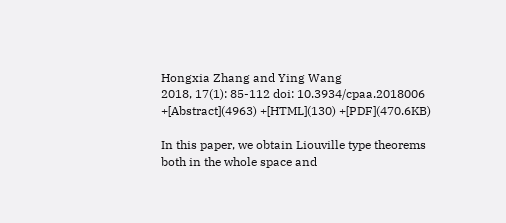Hongxia Zhang and Ying Wang
2018, 17(1): 85-112 doi: 10.3934/cpaa.2018006 +[Abstract](4963) +[HTML](130) +[PDF](470.6KB)

In this paper, we obtain Liouville type theorems both in the whole space and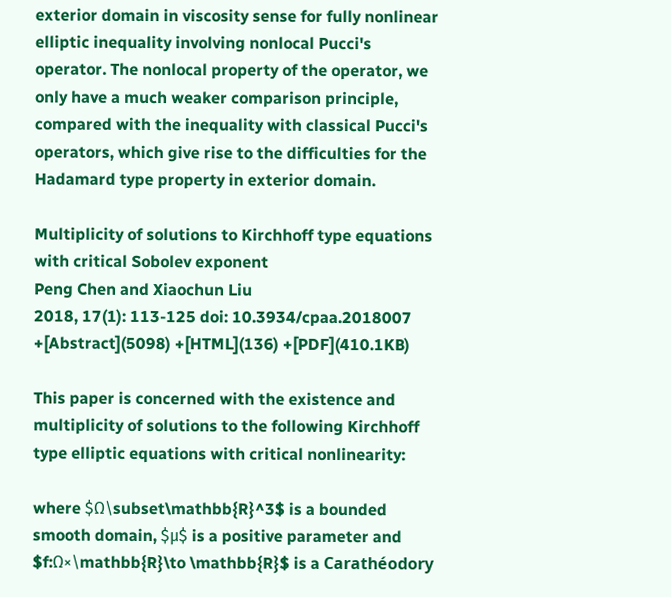exterior domain in viscosity sense for fully nonlinear elliptic inequality involving nonlocal Pucci's operator. The nonlocal property of the operator, we only have a much weaker comparison principle, compared with the inequality with classical Pucci's operators, which give rise to the difficulties for the Hadamard type property in exterior domain.

Multiplicity of solutions to Kirchhoff type equations with critical Sobolev exponent
Peng Chen and Xiaochun Liu
2018, 17(1): 113-125 doi: 10.3934/cpaa.2018007 +[Abstract](5098) +[HTML](136) +[PDF](410.1KB)

This paper is concerned with the existence and multiplicity of solutions to the following Kirchhoff type elliptic equations with critical nonlinearity:

where $Ω\subset\mathbb{R}^3$ is a bounded smooth domain, $μ$ is a positive parameter and $f:Ω×\mathbb{R}\to \mathbb{R}$ is a Carathéodory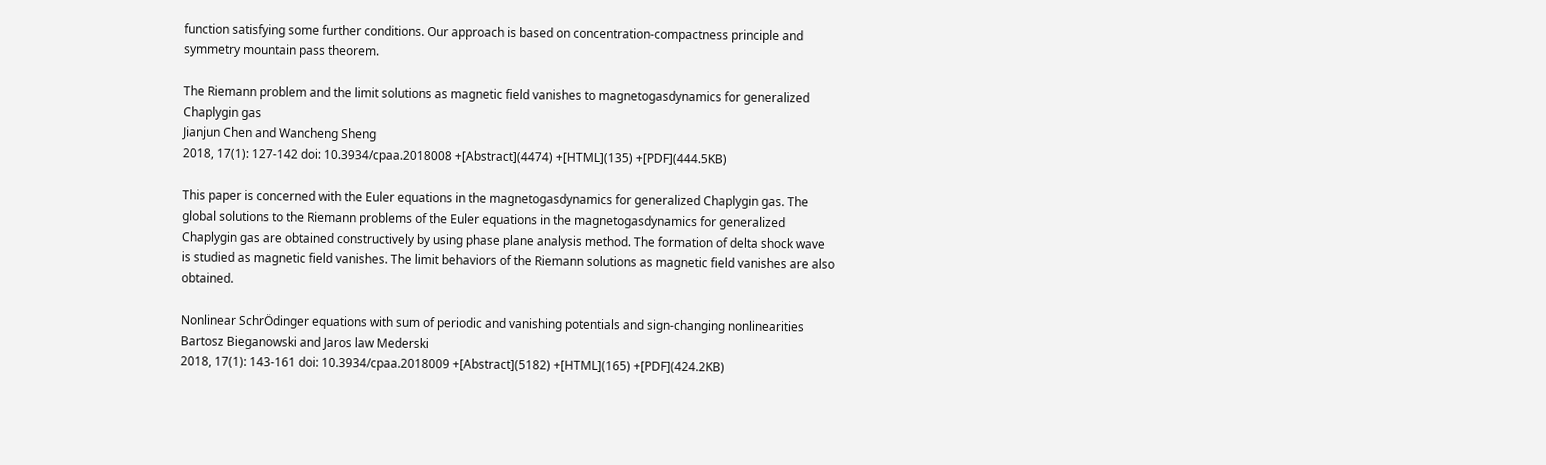function satisfying some further conditions. Our approach is based on concentration-compactness principle and symmetry mountain pass theorem.

The Riemann problem and the limit solutions as magnetic field vanishes to magnetogasdynamics for generalized Chaplygin gas
Jianjun Chen and Wancheng Sheng
2018, 17(1): 127-142 doi: 10.3934/cpaa.2018008 +[Abstract](4474) +[HTML](135) +[PDF](444.5KB)

This paper is concerned with the Euler equations in the magnetogasdynamics for generalized Chaplygin gas. The global solutions to the Riemann problems of the Euler equations in the magnetogasdynamics for generalized Chaplygin gas are obtained constructively by using phase plane analysis method. The formation of delta shock wave is studied as magnetic field vanishes. The limit behaviors of the Riemann solutions as magnetic field vanishes are also obtained.

Nonlinear SchrÖdinger equations with sum of periodic and vanishing potentials and sign-changing nonlinearities
Bartosz Bieganowski and Jaros law Mederski
2018, 17(1): 143-161 doi: 10.3934/cpaa.2018009 +[Abstract](5182) +[HTML](165) +[PDF](424.2KB)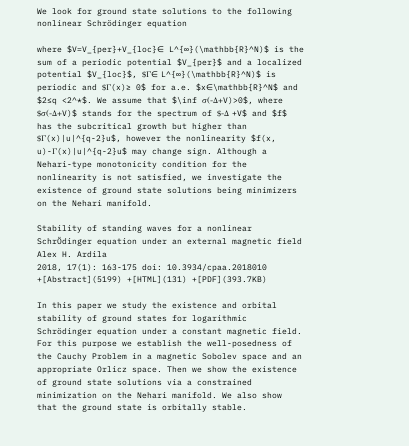We look for ground state solutions to the following nonlinear Schrödinger equation

where $V=V_{per}+V_{loc}∈ L^{∞}(\mathbb{R}^N)$ is the sum of a periodic potential $V_{per}$ and a localized potential $V_{loc}$, $Γ∈ L^{∞}(\mathbb{R}^N)$ is periodic and $Γ(x)≥ 0$ for a.e. $x∈\mathbb{R}^N$ and $2≤q <2^*$. We assume that $\inf σ(-Δ+V)>0$, where $σ(-Δ+V)$ stands for the spectrum of $-Δ +V$ and $f$ has the subcritical growth but higher than $Γ(x)|u|^{q-2}u$, however the nonlinearity $f(x, u)-Γ(x)|u|^{q-2}u$ may change sign. Although a Nehari-type monotonicity condition for the nonlinearity is not satisfied, we investigate the existence of ground state solutions being minimizers on the Nehari manifold.

Stability of standing waves for a nonlinear SchrÖdinger equation under an external magnetic field
Alex H. Ardila
2018, 17(1): 163-175 doi: 10.3934/cpaa.2018010 +[Abstract](5199) +[HTML](131) +[PDF](393.7KB)

In this paper we study the existence and orbital stability of ground states for logarithmic Schrödinger equation under a constant magnetic field. For this purpose we establish the well-posedness of the Cauchy Problem in a magnetic Sobolev space and an appropriate Orlicz space. Then we show the existence of ground state solutions via a constrained minimization on the Nehari manifold. We also show that the ground state is orbitally stable.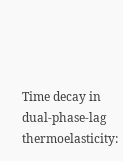Time decay in dual-phase-lag thermoelasticity: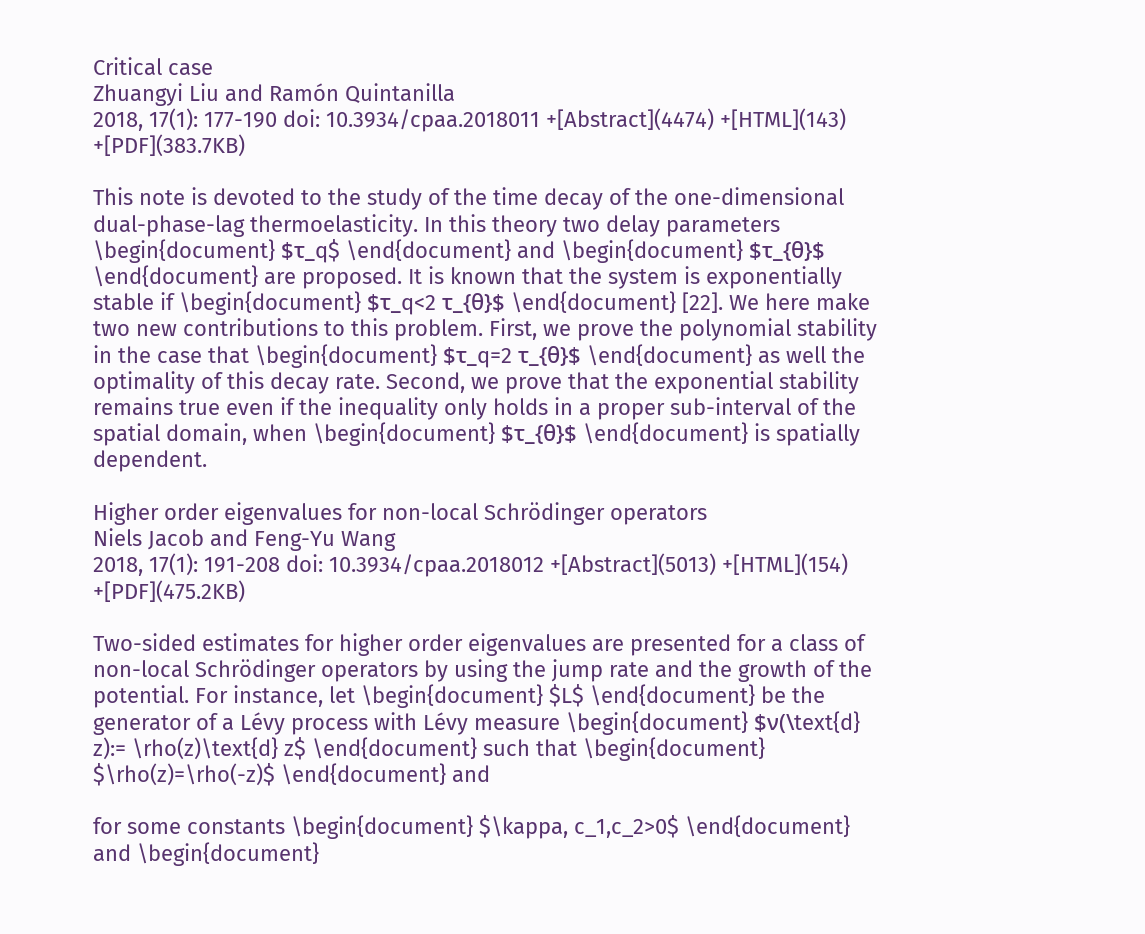Critical case
Zhuangyi Liu and Ramón Quintanilla
2018, 17(1): 177-190 doi: 10.3934/cpaa.2018011 +[Abstract](4474) +[HTML](143) +[PDF](383.7KB)

This note is devoted to the study of the time decay of the one-dimensional dual-phase-lag thermoelasticity. In this theory two delay parameters \begin{document} $τ_q$ \end{document} and \begin{document} $τ_{θ}$ \end{document} are proposed. It is known that the system is exponentially stable if \begin{document} $τ_q<2 τ_{θ}$ \end{document} [22]. We here make two new contributions to this problem. First, we prove the polynomial stability in the case that \begin{document} $τ_q=2 τ_{θ}$ \end{document} as well the optimality of this decay rate. Second, we prove that the exponential stability remains true even if the inequality only holds in a proper sub-interval of the spatial domain, when \begin{document} $τ_{θ}$ \end{document} is spatially dependent.

Higher order eigenvalues for non-local Schrödinger operators
Niels Jacob and Feng-Yu Wang
2018, 17(1): 191-208 doi: 10.3934/cpaa.2018012 +[Abstract](5013) +[HTML](154) +[PDF](475.2KB)

Two-sided estimates for higher order eigenvalues are presented for a class of non-local Schrödinger operators by using the jump rate and the growth of the potential. For instance, let \begin{document} $L$ \end{document} be the generator of a Lévy process with Lévy measure \begin{document} $ν(\text{d} z):= \rho(z)\text{d} z$ \end{document} such that \begin{document} $\rho(z)=\rho(-z)$ \end{document} and

for some constants \begin{document} $\kappa, c_1,c_2>0$ \end{document} and \begin{document}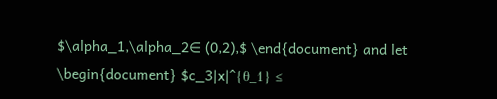$\alpha_1,\alpha_2∈ (0,2),$ \end{document} and let \begin{document} $c_3|x|^{θ_1} ≤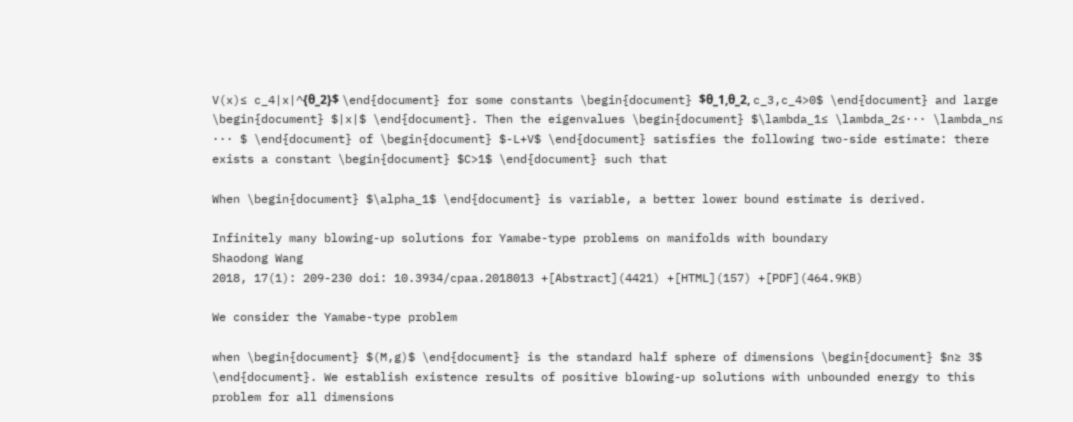V(x)≤ c_4|x|^{θ_2}$ \end{document} for some constants \begin{document} $θ_1,θ_2, c_3,c_4>0$ \end{document} and large \begin{document} $|x|$ \end{document}. Then the eigenvalues \begin{document} $\lambda_1≤ \lambda_2≤··· \lambda_n≤ ··· $ \end{document} of \begin{document} $-L+V$ \end{document} satisfies the following two-side estimate: there exists a constant \begin{document} $C>1$ \end{document} such that

When \begin{document} $\alpha_1$ \end{document} is variable, a better lower bound estimate is derived.

Infinitely many blowing-up solutions for Yamabe-type problems on manifolds with boundary
Shaodong Wang
2018, 17(1): 209-230 doi: 10.3934/cpaa.2018013 +[Abstract](4421) +[HTML](157) +[PDF](464.9KB)

We consider the Yamabe-type problem

when \begin{document} $(M,g)$ \end{document} is the standard half sphere of dimensions \begin{document} $n≥ 3$ \end{document}. We establish existence results of positive blowing-up solutions with unbounded energy to this problem for all dimensions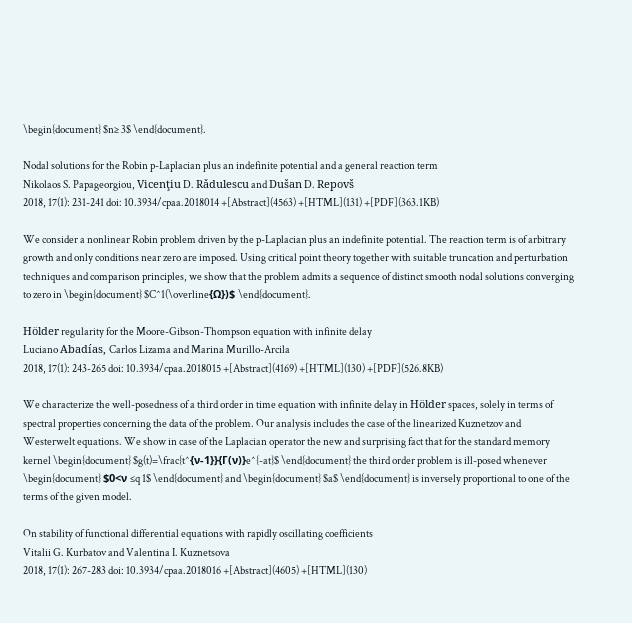\begin{document} $n≥ 3$ \end{document}.

Nodal solutions for the Robin p-Laplacian plus an indefinite potential and a general reaction term
Nikolaos S. Papageorgiou, Vicenţiu D. Rǎdulescu and Dušan D. Repovš
2018, 17(1): 231-241 doi: 10.3934/cpaa.2018014 +[Abstract](4563) +[HTML](131) +[PDF](363.1KB)

We consider a nonlinear Robin problem driven by the p-Laplacian plus an indefinite potential. The reaction term is of arbitrary growth and only conditions near zero are imposed. Using critical point theory together with suitable truncation and perturbation techniques and comparison principles, we show that the problem admits a sequence of distinct smooth nodal solutions converging to zero in \begin{document} $C^1(\overline{Ω})$ \end{document}.

Hölder regularity for the Moore-Gibson-Thompson equation with infinite delay
Luciano Abadías, Carlos Lizama and Marina Murillo-Arcila
2018, 17(1): 243-265 doi: 10.3934/cpaa.2018015 +[Abstract](4169) +[HTML](130) +[PDF](526.8KB)

We characterize the well-posedness of a third order in time equation with infinite delay in Hölder spaces, solely in terms of spectral properties concerning the data of the problem. Our analysis includes the case of the linearized Kuznetzov and Westerwelt equations. We show in case of the Laplacian operator the new and surprising fact that for the standard memory kernel \begin{document} $g(t)=\frac{t^{ν-1}}{Γ(ν)}e^{-at}$ \end{document} the third order problem is ill-posed whenever \begin{document} $0<ν ≤q 1$ \end{document} and \begin{document} $a$ \end{document} is inversely proportional to one of the terms of the given model.

On stability of functional differential equations with rapidly oscillating coefficients
Vitalii G. Kurbatov and Valentina I. Kuznetsova
2018, 17(1): 267-283 doi: 10.3934/cpaa.2018016 +[Abstract](4605) +[HTML](130)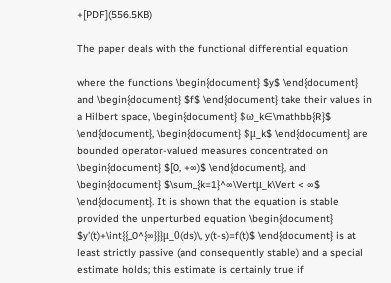+[PDF](556.5KB)

The paper deals with the functional differential equation

where the functions \begin{document} $y$ \end{document} and \begin{document} $f$ \end{document} take their values in a Hilbert space, \begin{document} $ω_k∈\mathbb{R}$ \end{document}, \begin{document} $μ_k$ \end{document} are bounded operator-valued measures concentrated on \begin{document} $[0, +∞)$ \end{document}, and \begin{document} $\sum_{k=1}^∞\Vertμ_k\Vert < ∞$ \end{document}. It is shown that the equation is stable provided the unperturbed equation \begin{document} $y'(t)+\int{{_0^{∞}}}μ_0(ds)\, y(t-s)=f(t)$ \end{document} is at least strictly passive (and consequently stable) and a special estimate holds; this estimate is certainly true if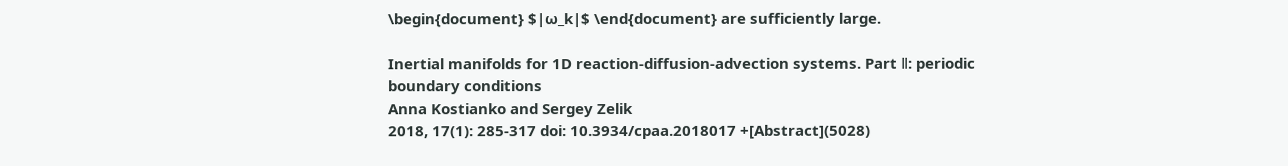\begin{document} $|ω_k|$ \end{document} are sufficiently large.

Inertial manifolds for 1D reaction-diffusion-advection systems. Part Ⅱ: periodic boundary conditions
Anna Kostianko and Sergey Zelik
2018, 17(1): 285-317 doi: 10.3934/cpaa.2018017 +[Abstract](5028)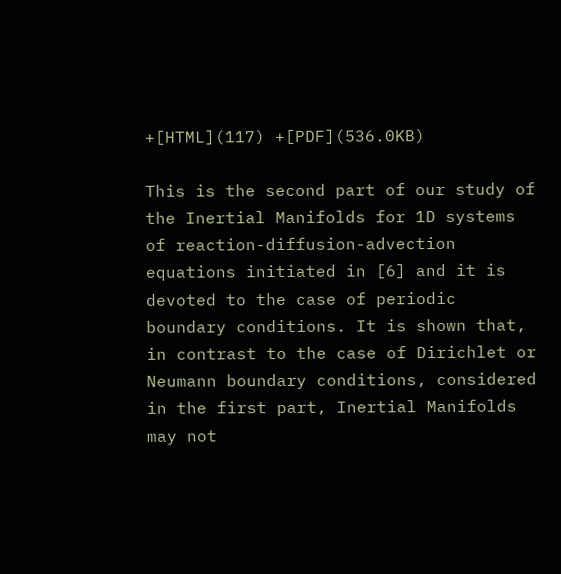+[HTML](117) +[PDF](536.0KB)

This is the second part of our study of the Inertial Manifolds for 1D systems of reaction-diffusion-advection equations initiated in [6] and it is devoted to the case of periodic boundary conditions. It is shown that, in contrast to the case of Dirichlet or Neumann boundary conditions, considered in the first part, Inertial Manifolds may not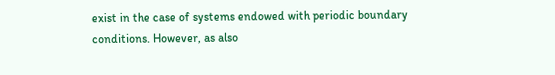exist in the case of systems endowed with periodic boundary conditions. However, as also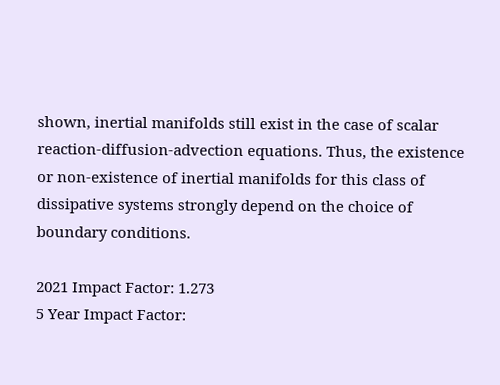shown, inertial manifolds still exist in the case of scalar reaction-diffusion-advection equations. Thus, the existence or non-existence of inertial manifolds for this class of dissipative systems strongly depend on the choice of boundary conditions.

2021 Impact Factor: 1.273
5 Year Impact Factor: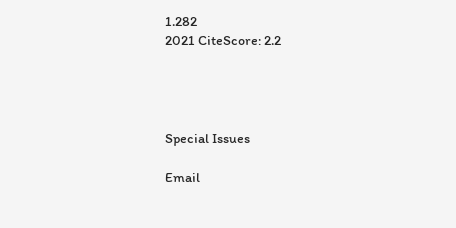1.282
2021 CiteScore: 2.2




Special Issues

Email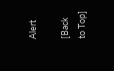Alert

[Back to Top]